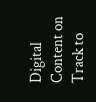Digital Content on Track to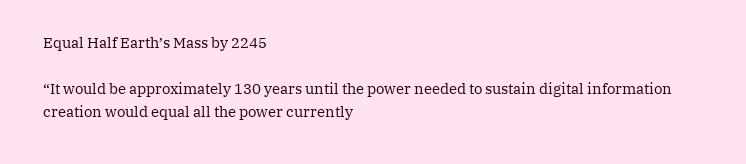Equal Half Earth’s Mass by 2245

“It would be approximately 130 years until the power needed to sustain digital information creation would equal all the power currently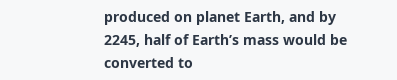produced on planet Earth, and by 2245, half of Earth’s mass would be converted to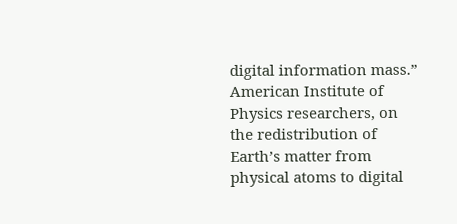digital information mass.”
American Institute of Physics researchers, on the redistribution of Earth’s matter from physical atoms to digital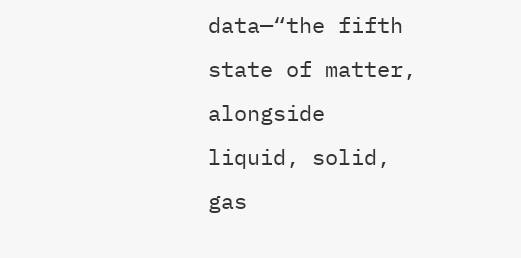data—“the fifth state of matter, alongside liquid, solid, gas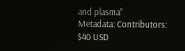and plasma”
Metadata: Contributors:
$40 USD